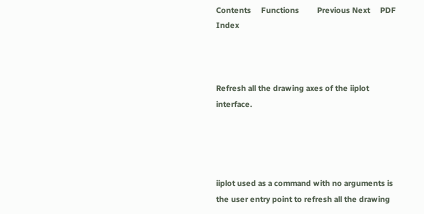Contents     Functions         Previous Next     PDF Index



Refresh all the drawing axes of the iiplot interface.




iiplot used as a command with no arguments is the user entry point to refresh all the drawing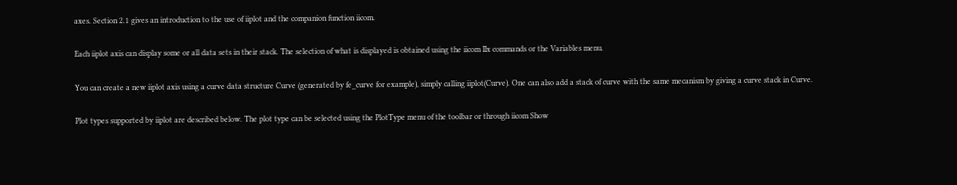axes. Section 2.1 gives an introduction to the use of iiplot and the companion function iicom.

Each iiplot axis can display some or all data sets in their stack. The selection of what is displayed is obtained using the iicom IIx commands or the Variables menu.

You can create a new iiplot axis using a curve data structure Curve (generated by fe_curve for example), simply calling iiplot(Curve). One can also add a stack of curve with the same mecanism by giving a curve stack in Curve.

Plot types supported by iiplot are described below. The plot type can be selected using the PlotType menu of the toolbar or through iicom Show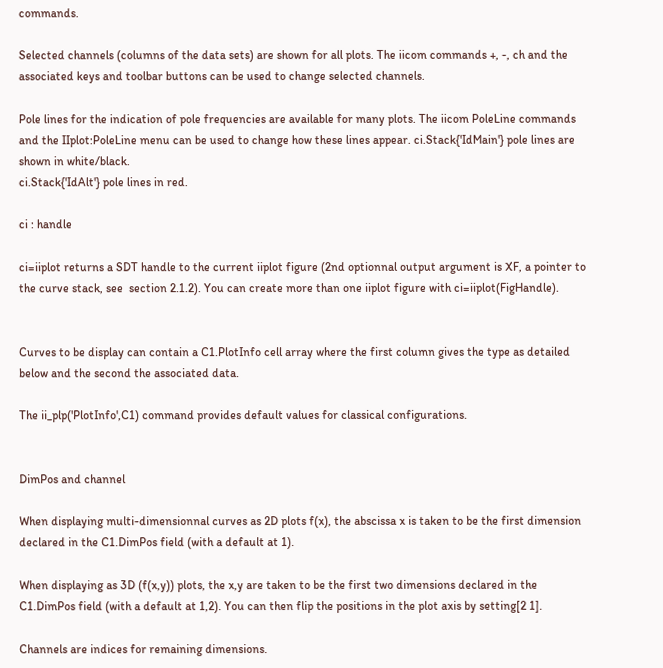commands.

Selected channels (columns of the data sets) are shown for all plots. The iicom commands +, -, ch and the associated keys and toolbar buttons can be used to change selected channels.

Pole lines for the indication of pole frequencies are available for many plots. The iicom PoleLine commands and the IIplot:PoleLine menu can be used to change how these lines appear. ci.Stack{'IdMain'} pole lines are shown in white/black.
ci.Stack{'IdAlt'} pole lines in red.

ci : handle

ci=iiplot returns a SDT handle to the current iiplot figure (2nd optionnal output argument is XF, a pointer to the curve stack, see  section 2.1.2). You can create more than one iiplot figure with ci=iiplot(FigHandle).


Curves to be display can contain a C1.PlotInfo cell array where the first column gives the type as detailed below and the second the associated data.

The ii_plp('PlotInfo',C1) command provides default values for classical configurations.


DimPos and channel

When displaying multi-dimensionnal curves as 2D plots f(x), the abscissa x is taken to be the first dimension declared in the C1.DimPos field (with a default at 1).

When displaying as 3D (f(x,y)) plots, the x,y are taken to be the first two dimensions declared in the C1.DimPos field (with a default at 1,2). You can then flip the positions in the plot axis by setting[2 1].

Channels are indices for remaining dimensions.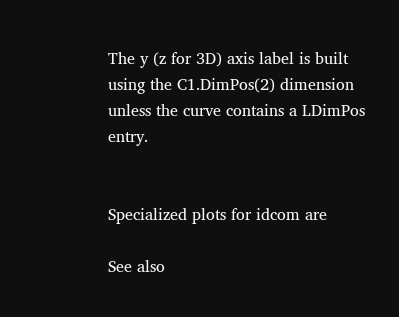The y (z for 3D) axis label is built using the C1.DimPos(2) dimension unless the curve contains a LDimPos entry.


Specialized plots for idcom are

See also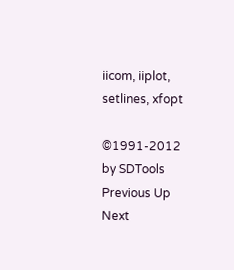iicom, iiplot, setlines, xfopt

©1991-2012 by SDTools
Previous Up Next